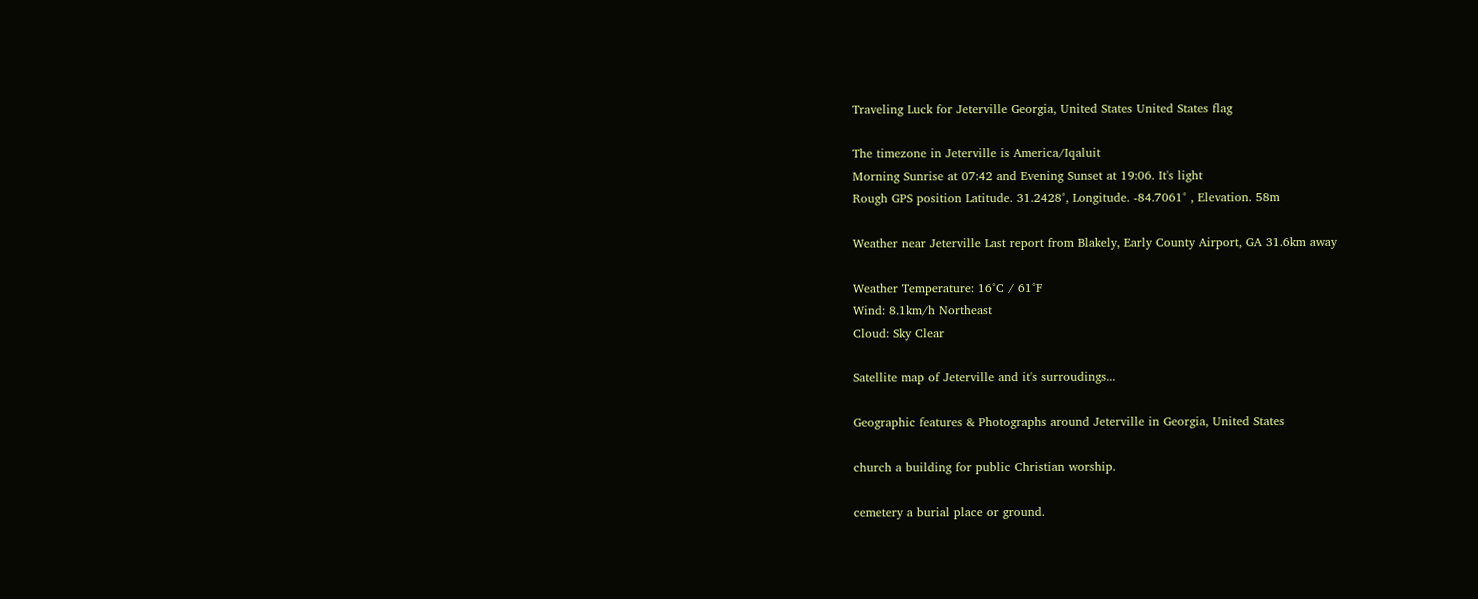Traveling Luck for Jeterville Georgia, United States United States flag

The timezone in Jeterville is America/Iqaluit
Morning Sunrise at 07:42 and Evening Sunset at 19:06. It's light
Rough GPS position Latitude. 31.2428°, Longitude. -84.7061° , Elevation. 58m

Weather near Jeterville Last report from Blakely, Early County Airport, GA 31.6km away

Weather Temperature: 16°C / 61°F
Wind: 8.1km/h Northeast
Cloud: Sky Clear

Satellite map of Jeterville and it's surroudings...

Geographic features & Photographs around Jeterville in Georgia, United States

church a building for public Christian worship.

cemetery a burial place or ground.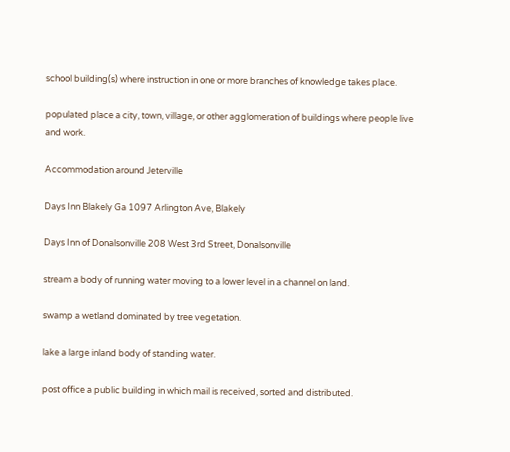school building(s) where instruction in one or more branches of knowledge takes place.

populated place a city, town, village, or other agglomeration of buildings where people live and work.

Accommodation around Jeterville

Days Inn Blakely Ga 1097 Arlington Ave, Blakely

Days Inn of Donalsonville 208 West 3rd Street, Donalsonville

stream a body of running water moving to a lower level in a channel on land.

swamp a wetland dominated by tree vegetation.

lake a large inland body of standing water.

post office a public building in which mail is received, sorted and distributed.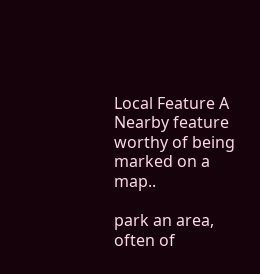Local Feature A Nearby feature worthy of being marked on a map..

park an area, often of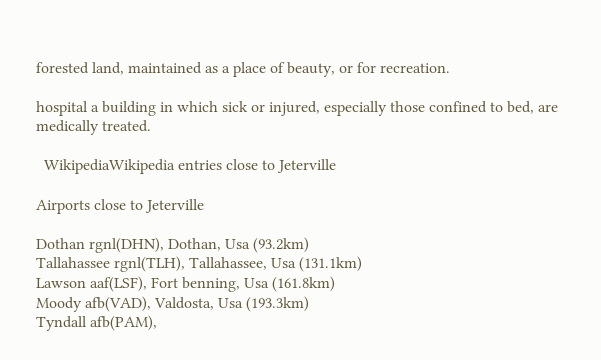forested land, maintained as a place of beauty, or for recreation.

hospital a building in which sick or injured, especially those confined to bed, are medically treated.

  WikipediaWikipedia entries close to Jeterville

Airports close to Jeterville

Dothan rgnl(DHN), Dothan, Usa (93.2km)
Tallahassee rgnl(TLH), Tallahassee, Usa (131.1km)
Lawson aaf(LSF), Fort benning, Usa (161.8km)
Moody afb(VAD), Valdosta, Usa (193.3km)
Tyndall afb(PAM),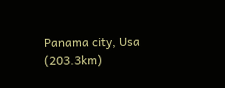Panama city, Usa (203.3km)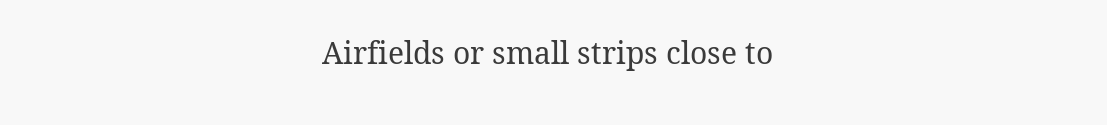Airfields or small strips close to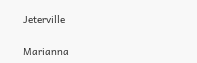Jeterville

Marianna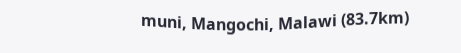muni, Mangochi, Malawi (83.7km)